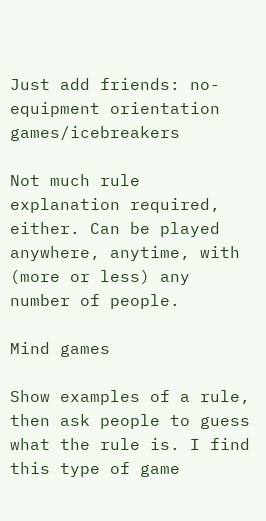Just add friends: no-equipment orientation games/icebreakers

Not much rule explanation required, either. Can be played anywhere, anytime, with (more or less) any number of people.

Mind games

Show examples of a rule, then ask people to guess what the rule is. I find this type of game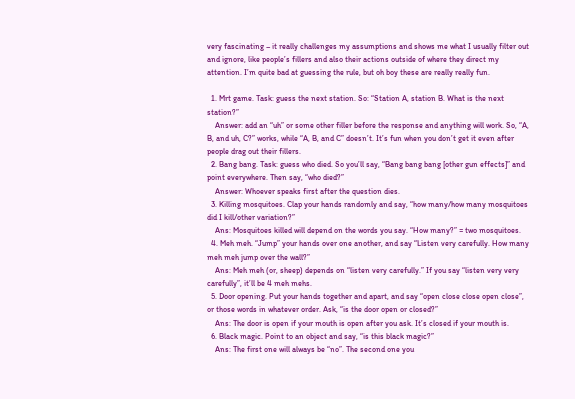very fascinating – it really challenges my assumptions and shows me what I usually filter out and ignore, like people’s fillers and also their actions outside of where they direct my attention. I’m quite bad at guessing the rule, but oh boy these are really really fun.

  1. Mrt game. Task: guess the next station. So: “Station A, station B. What is the next station?”
    Answer: add an “uh” or some other filler before the response and anything will work. So, “A, B, and uh, C?” works, while “A, B, and C” doesn’t. It’s fun when you don’t get it even after people drag out their fillers.
  2. Bang bang. Task: guess who died. So you’ll say, “Bang bang bang [other gun effects]” and point everywhere. Then say, “who died?”
    Answer: Whoever speaks first after the question dies.
  3. Killing mosquitoes. Clap your hands randomly and say, “how many/how many mosquitoes did I kill/other variation?”
    Ans: Mosquitoes killed will depend on the words you say. “How many?” = two mosquitoes.
  4. Meh meh. “Jump” your hands over one another, and say “Listen very carefully. How many meh meh jump over the wall?”
    Ans: Meh meh (or, sheep) depends on “listen very carefully.” If you say “listen very very carefully”, it’ll be 4 meh mehs.
  5. Door opening. Put your hands together and apart, and say “open close close open close”, or those words in whatever order. Ask, “is the door open or closed?”
    Ans: The door is open if your mouth is open after you ask. It’s closed if your mouth is.
  6. Black magic. Point to an object and say, “is this black magic?”
    Ans: The first one will always be “no”. The second one you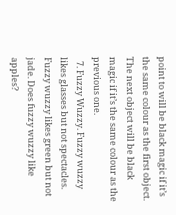point to will be black magic if it’s the same colour as the first object. The next object will be black magic if it’s the same colour as the previous one.
  7. Fuzzy Wuzzy. Fuzzy wuzzy likes glasses but not spectacles. Fuzzy wuzzy likes green but not jade. Does fuzzy wuzzy like apples?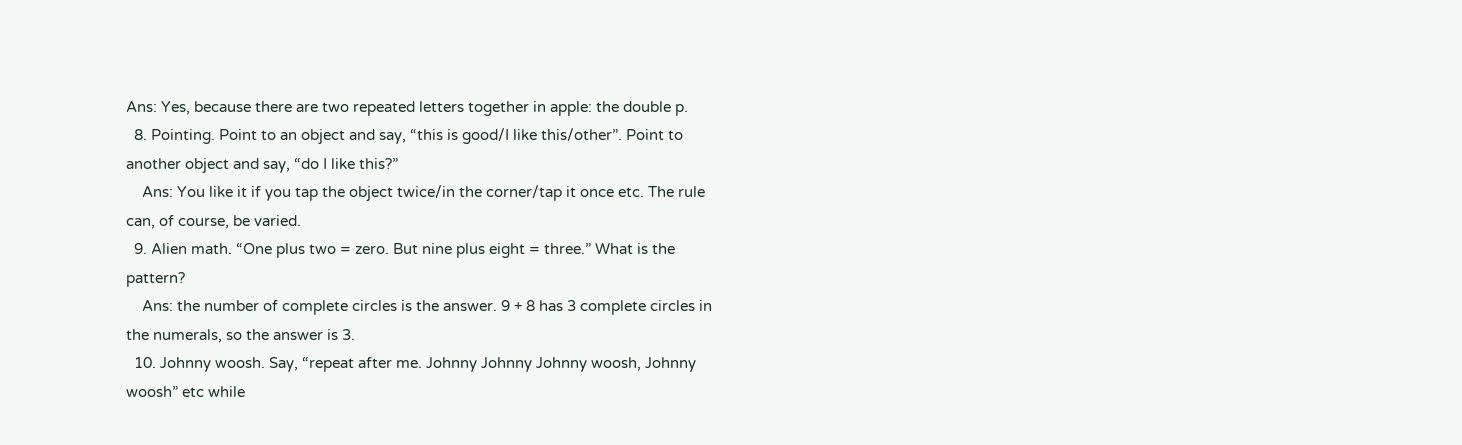Ans: Yes, because there are two repeated letters together in apple: the double p.
  8. Pointing. Point to an object and say, “this is good/I like this/other”. Point to another object and say, “do I like this?”
    Ans: You like it if you tap the object twice/in the corner/tap it once etc. The rule can, of course, be varied.
  9. Alien math. “One plus two = zero. But nine plus eight = three.” What is the pattern?
    Ans: the number of complete circles is the answer. 9 + 8 has 3 complete circles in the numerals, so the answer is 3.
  10. Johnny woosh. Say, “repeat after me. Johnny Johnny Johnny woosh, Johnny woosh” etc while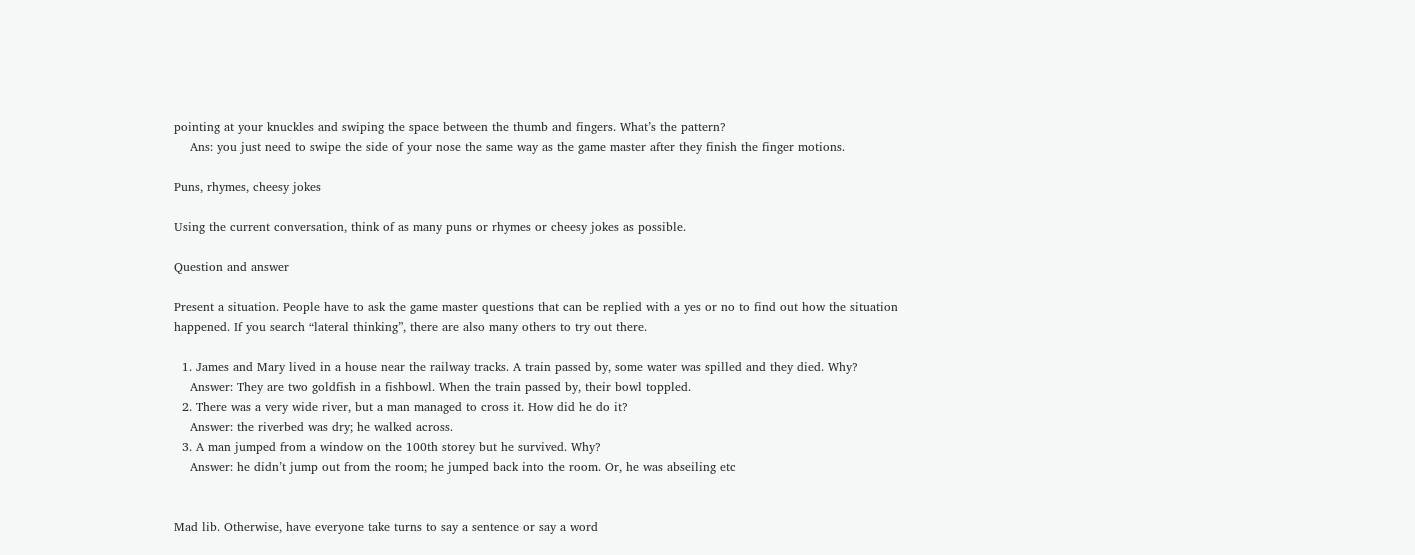pointing at your knuckles and swiping the space between the thumb and fingers. What’s the pattern?
    Ans: you just need to swipe the side of your nose the same way as the game master after they finish the finger motions.

Puns, rhymes, cheesy jokes

Using the current conversation, think of as many puns or rhymes or cheesy jokes as possible.

Question and answer

Present a situation. People have to ask the game master questions that can be replied with a yes or no to find out how the situation happened. If you search “lateral thinking”, there are also many others to try out there.

  1. James and Mary lived in a house near the railway tracks. A train passed by, some water was spilled and they died. Why?
    Answer: They are two goldfish in a fishbowl. When the train passed by, their bowl toppled.
  2. There was a very wide river, but a man managed to cross it. How did he do it?
    Answer: the riverbed was dry; he walked across.
  3. A man jumped from a window on the 100th storey but he survived. Why?
    Answer: he didn’t jump out from the room; he jumped back into the room. Or, he was abseiling etc


Mad lib. Otherwise, have everyone take turns to say a sentence or say a word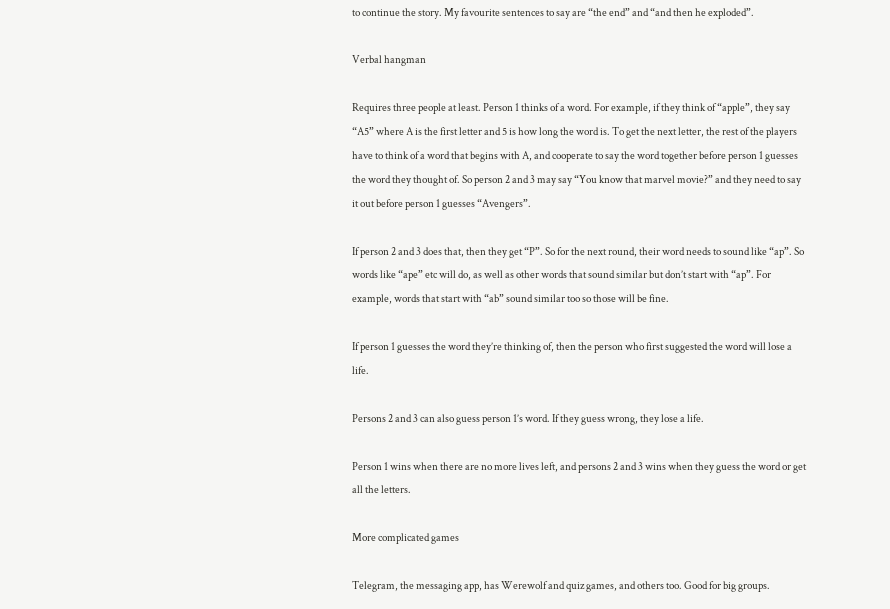to continue the story. My favourite sentences to say are “the end” and “and then he exploded”.

Verbal hangman

Requires three people at least. Person 1 thinks of a word. For example, if they think of “apple”, they say “A5” where A is the first letter and 5 is how long the word is. To get the next letter, the rest of the players have to think of a word that begins with A, and cooperate to say the word together before person 1 guesses the word they thought of. So person 2 and 3 may say “You know that marvel movie?” and they need to say it out before person 1 guesses “Avengers”.

If person 2 and 3 does that, then they get “P”. So for the next round, their word needs to sound like “ap”. So words like “ape” etc will do, as well as other words that sound similar but don’t start with “ap”. For example, words that start with “ab” sound similar too so those will be fine.

If person 1 guesses the word they’re thinking of, then the person who first suggested the word will lose a life.

Persons 2 and 3 can also guess person 1’s word. If they guess wrong, they lose a life.

Person 1 wins when there are no more lives left, and persons 2 and 3 wins when they guess the word or get all the letters.

More complicated games

Telegram, the messaging app, has Werewolf and quiz games, and others too. Good for big groups.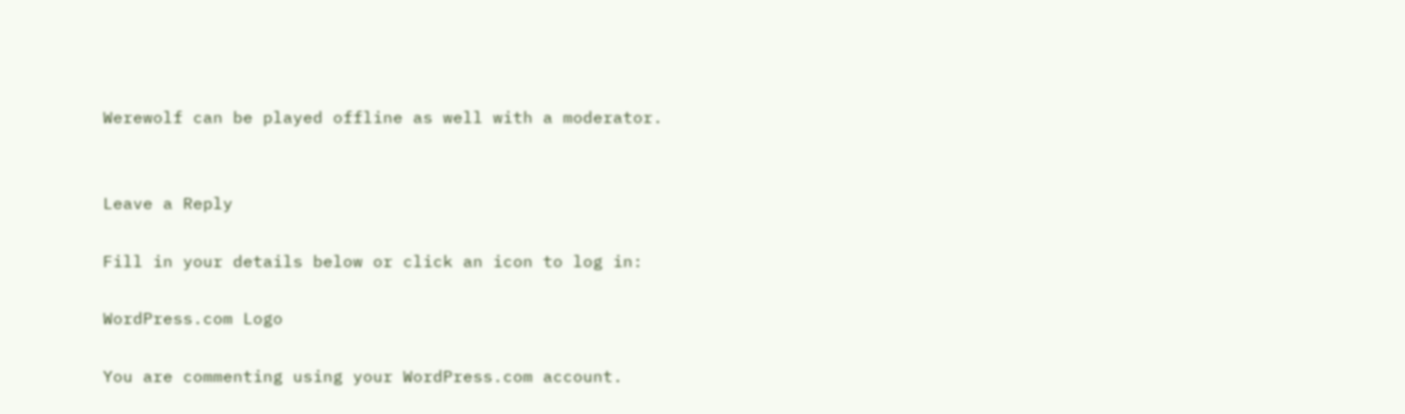Werewolf can be played offline as well with a moderator.


Leave a Reply

Fill in your details below or click an icon to log in:

WordPress.com Logo

You are commenting using your WordPress.com account.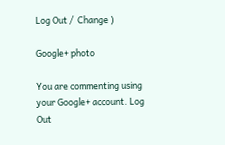Log Out /  Change )

Google+ photo

You are commenting using your Google+ account. Log Out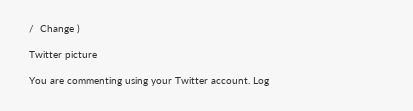/  Change )

Twitter picture

You are commenting using your Twitter account. Log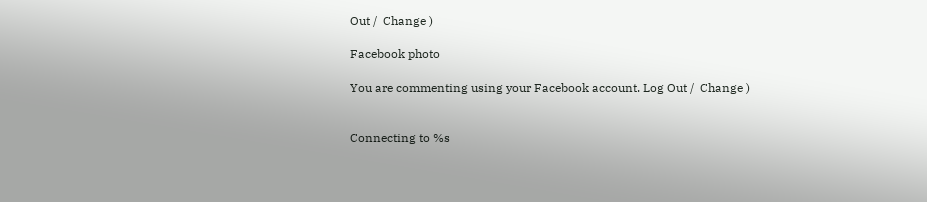Out /  Change )

Facebook photo

You are commenting using your Facebook account. Log Out /  Change )


Connecting to %s